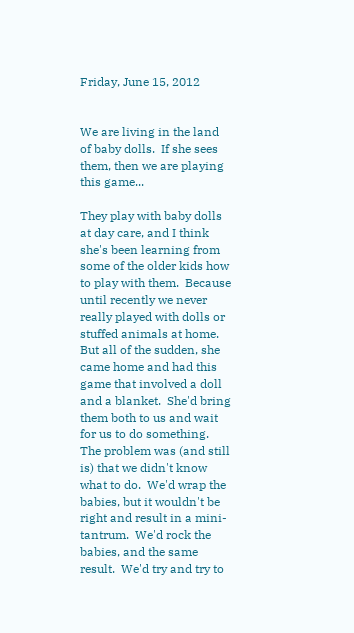Friday, June 15, 2012


We are living in the land of baby dolls.  If she sees them, then we are playing this game...

They play with baby dolls at day care, and I think she's been learning from some of the older kids how to play with them.  Because until recently we never really played with dolls or stuffed animals at home.  But all of the sudden, she came home and had this game that involved a doll and a blanket.  She'd bring them both to us and wait for us to do something.  The problem was (and still is) that we didn't know what to do.  We'd wrap the babies, but it wouldn't be right and result in a mini-tantrum.  We'd rock the babies, and the same result.  We'd try and try to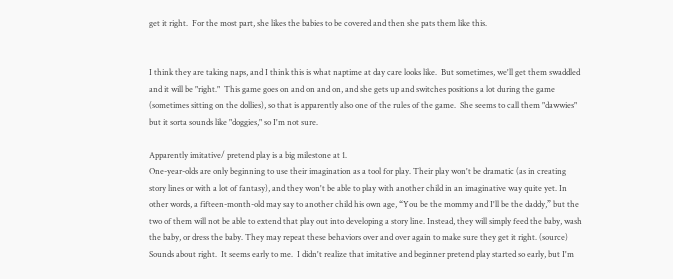get it right.  For the most part, she likes the babies to be covered and then she pats them like this.


I think they are taking naps, and I think this is what naptime at day care looks like.  But sometimes, we'll get them swaddled and it will be "right."  This game goes on and on and on, and she gets up and switches positions a lot during the game (sometimes sitting on the dollies), so that is apparently also one of the rules of the game.  She seems to call them "dawwies" but it sorta sounds like "doggies," so I'm not sure.

Apparently imitative/ pretend play is a big milestone at 1.
One-year-olds are only beginning to use their imagination as a tool for play. Their play won't be dramatic (as in creating story lines or with a lot of fantasy), and they won't be able to play with another child in an imaginative way quite yet. In other words, a fifteen-month-old may say to another child his own age, “You be the mommy and I'll be the daddy,” but the two of them will not be able to extend that play out into developing a story line. Instead, they will simply feed the baby, wash the baby, or dress the baby. They may repeat these behaviors over and over again to make sure they get it right. (source)
Sounds about right.  It seems early to me.  I didn't realize that imitative and beginner pretend play started so early, but I'm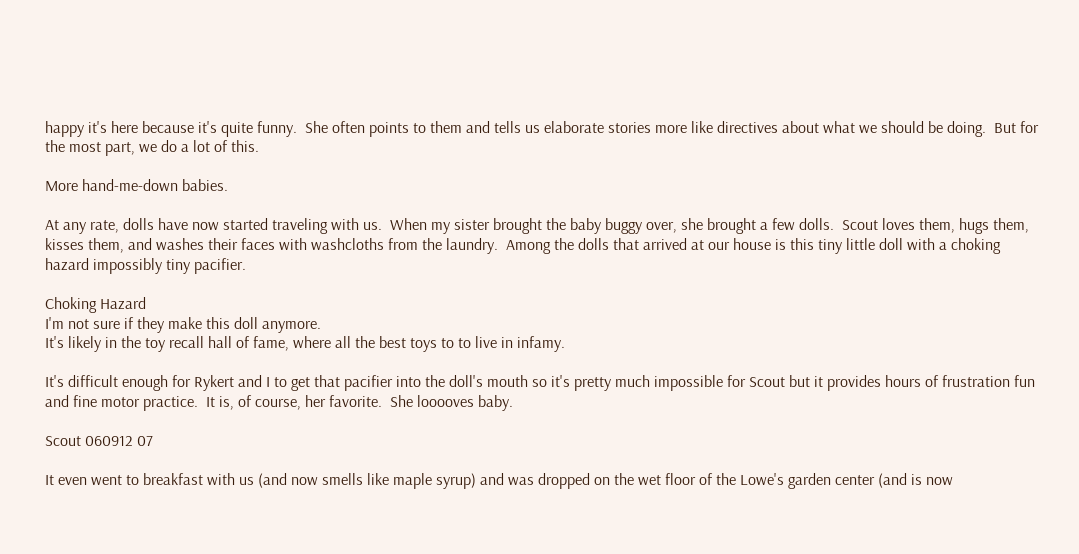happy it's here because it's quite funny.  She often points to them and tells us elaborate stories more like directives about what we should be doing.  But for the most part, we do a lot of this.

More hand-me-down babies.

At any rate, dolls have now started traveling with us.  When my sister brought the baby buggy over, she brought a few dolls.  Scout loves them, hugs them, kisses them, and washes their faces with washcloths from the laundry.  Among the dolls that arrived at our house is this tiny little doll with a choking hazard impossibly tiny pacifier.

Choking Hazard
I'm not sure if they make this doll anymore.
It's likely in the toy recall hall of fame, where all the best toys to to live in infamy.

It's difficult enough for Rykert and I to get that pacifier into the doll's mouth so it's pretty much impossible for Scout but it provides hours of frustration fun and fine motor practice.  It is, of course, her favorite.  She looooves baby.

Scout 060912 07

It even went to breakfast with us (and now smells like maple syrup) and was dropped on the wet floor of the Lowe's garden center (and is now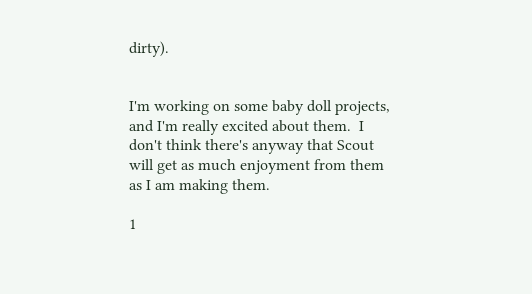dirty).


I'm working on some baby doll projects, and I'm really excited about them.  I don't think there's anyway that Scout will get as much enjoyment from them as I am making them.

1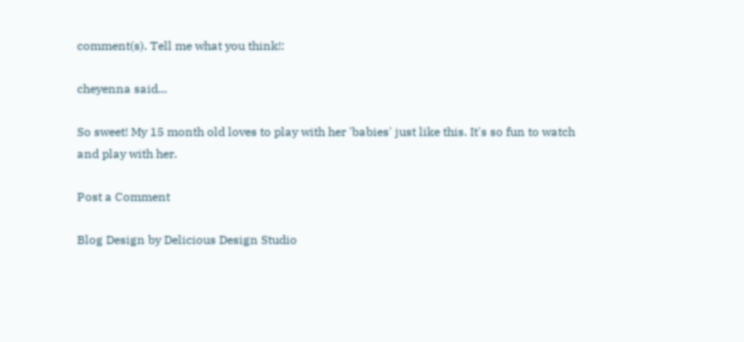comment(s). Tell me what you think!:

cheyenna said...

So sweet! My 15 month old loves to play with her 'babies' just like this. It's so fun to watch and play with her.

Post a Comment

Blog Design by Delicious Design Studio